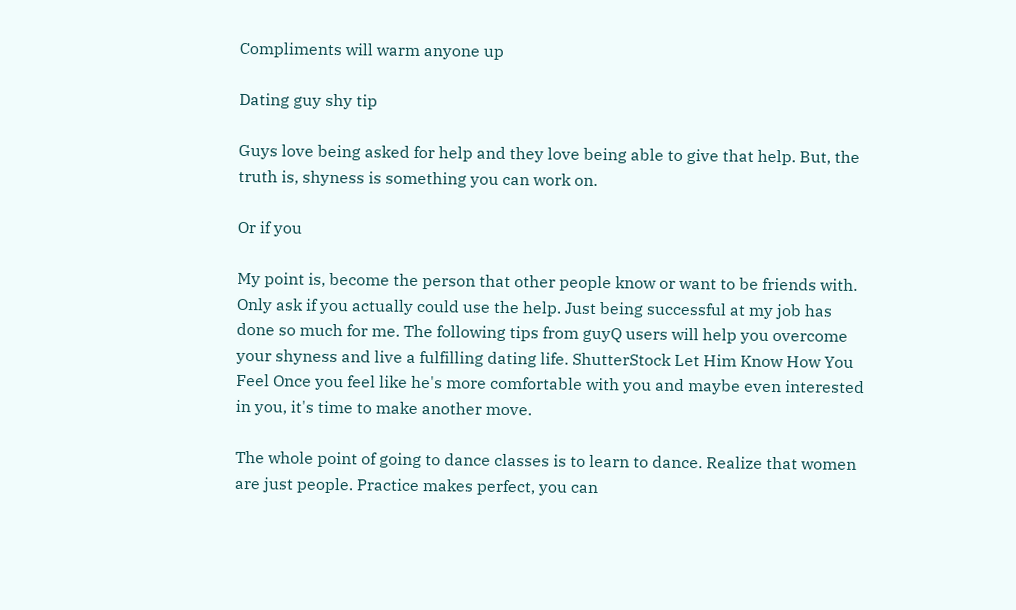Compliments will warm anyone up

Dating guy shy tip

Guys love being asked for help and they love being able to give that help. But, the truth is, shyness is something you can work on.

Or if you

My point is, become the person that other people know or want to be friends with. Only ask if you actually could use the help. Just being successful at my job has done so much for me. The following tips from guyQ users will help you overcome your shyness and live a fulfilling dating life. ShutterStock Let Him Know How You Feel Once you feel like he's more comfortable with you and maybe even interested in you, it's time to make another move.

The whole point of going to dance classes is to learn to dance. Realize that women are just people. Practice makes perfect, you can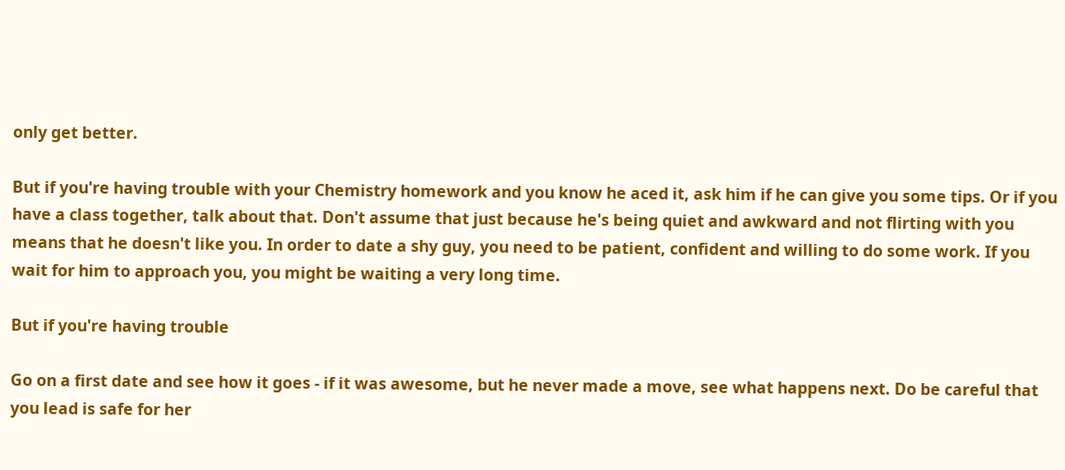only get better.

But if you're having trouble with your Chemistry homework and you know he aced it, ask him if he can give you some tips. Or if you have a class together, talk about that. Don't assume that just because he's being quiet and awkward and not flirting with you means that he doesn't like you. In order to date a shy guy, you need to be patient, confident and willing to do some work. If you wait for him to approach you, you might be waiting a very long time.

But if you're having trouble

Go on a first date and see how it goes - if it was awesome, but he never made a move, see what happens next. Do be careful that you lead is safe for her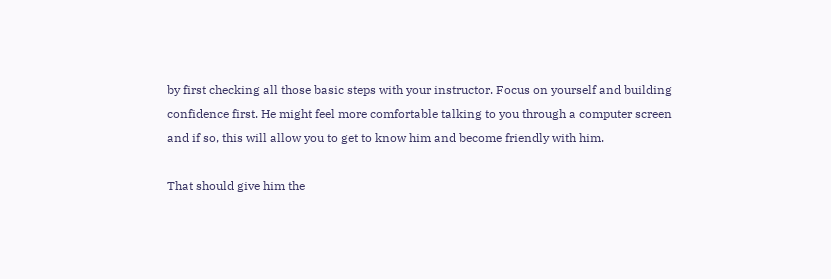by first checking all those basic steps with your instructor. Focus on yourself and building confidence first. He might feel more comfortable talking to you through a computer screen and if so, this will allow you to get to know him and become friendly with him.

That should give him the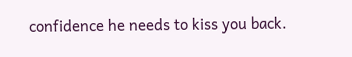confidence he needs to kiss you back.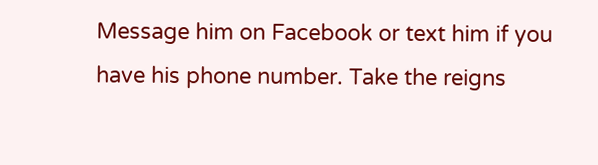Message him on Facebook or text him if you have his phone number. Take the reigns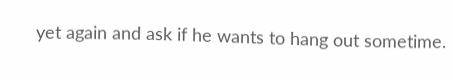yet again and ask if he wants to hang out sometime.